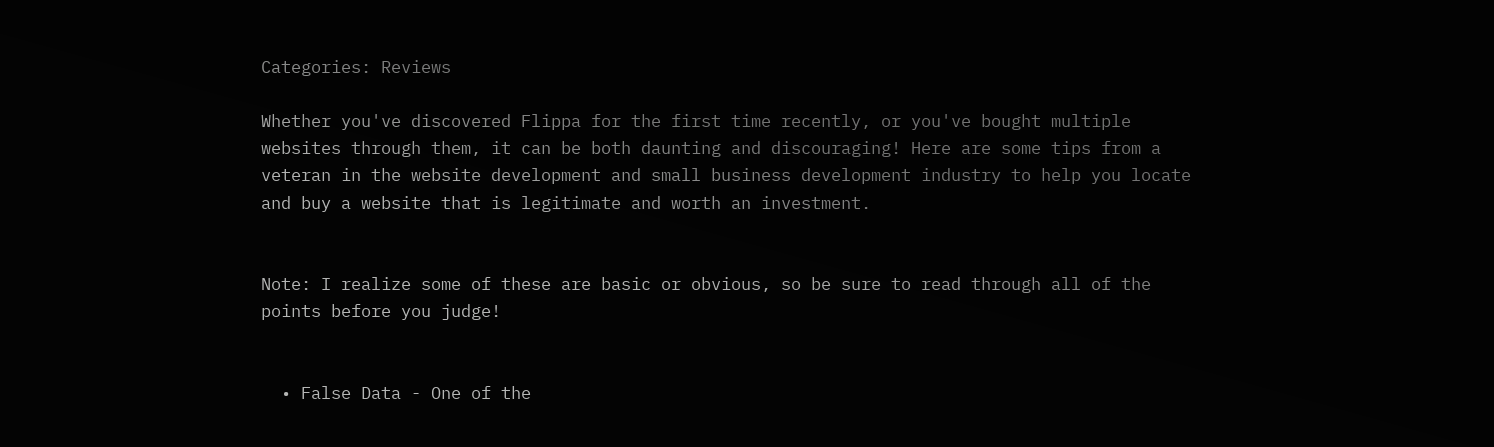Categories: Reviews

Whether you've discovered Flippa for the first time recently, or you've bought multiple websites through them, it can be both daunting and discouraging! Here are some tips from a veteran in the website development and small business development industry to help you locate and buy a website that is legitimate and worth an investment.


Note: I realize some of these are basic or obvious, so be sure to read through all of the points before you judge!


  • False Data - One of the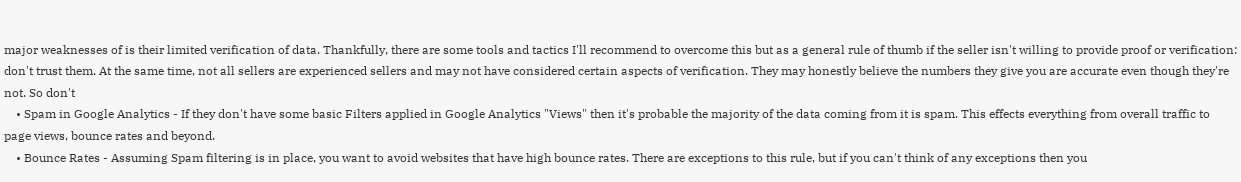major weaknesses of is their limited verification of data. Thankfully, there are some tools and tactics I'll recommend to overcome this but as a general rule of thumb if the seller isn't willing to provide proof or verification: don't trust them. At the same time, not all sellers are experienced sellers and may not have considered certain aspects of verification. They may honestly believe the numbers they give you are accurate even though they're not. So don't
    • Spam in Google Analytics - If they don't have some basic Filters applied in Google Analytics "Views" then it's probable the majority of the data coming from it is spam. This effects everything from overall traffic to page views, bounce rates and beyond.
    • Bounce Rates - Assuming Spam filtering is in place, you want to avoid websites that have high bounce rates. There are exceptions to this rule, but if you can't think of any exceptions then you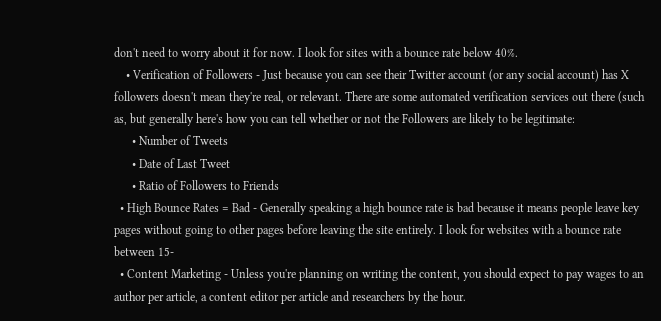don't need to worry about it for now. I look for sites with a bounce rate below 40%.
    • Verification of Followers - Just because you can see their Twitter account (or any social account) has X followers doesn't mean they're real, or relevant. There are some automated verification services out there (such as, but generally here's how you can tell whether or not the Followers are likely to be legitimate:
      • Number of Tweets
      • Date of Last Tweet
      • Ratio of Followers to Friends
  • High Bounce Rates = Bad - Generally speaking a high bounce rate is bad because it means people leave key pages without going to other pages before leaving the site entirely. I look for websites with a bounce rate between 15-
  • Content Marketing - Unless you're planning on writing the content, you should expect to pay wages to an author per article, a content editor per article and researchers by the hour.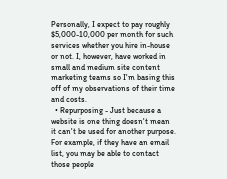Personally, I expect to pay roughly $5,000-10,000 per month for such services whether you hire in-house or not. I, however, have worked in small and medium site content marketing teams so I'm basing this off of my observations of their time and costs.
  • Repurposing - Just because a website is one thing doesn't mean it can't be used for another purpose. For example, if they have an email list, you may be able to contact those people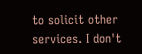to solicit other services. I don't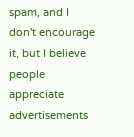spam, and I don't encourage it, but I believe people appreciate advertisements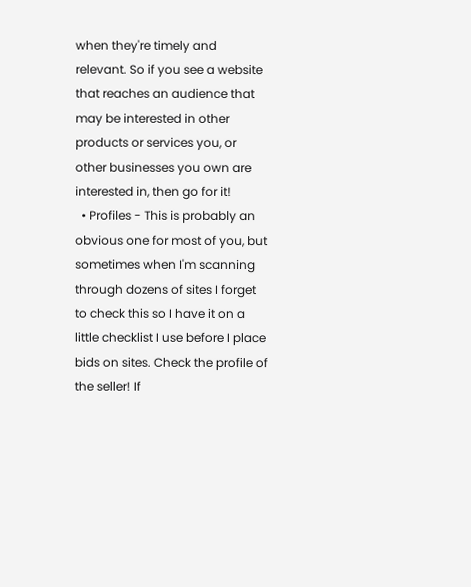when they're timely and relevant. So if you see a website that reaches an audience that may be interested in other products or services you, or other businesses you own are interested in, then go for it!
  • Profiles - This is probably an obvious one for most of you, but sometimes when I'm scanning through dozens of sites I forget to check this so I have it on a little checklist I use before I place bids on sites. Check the profile of the seller! If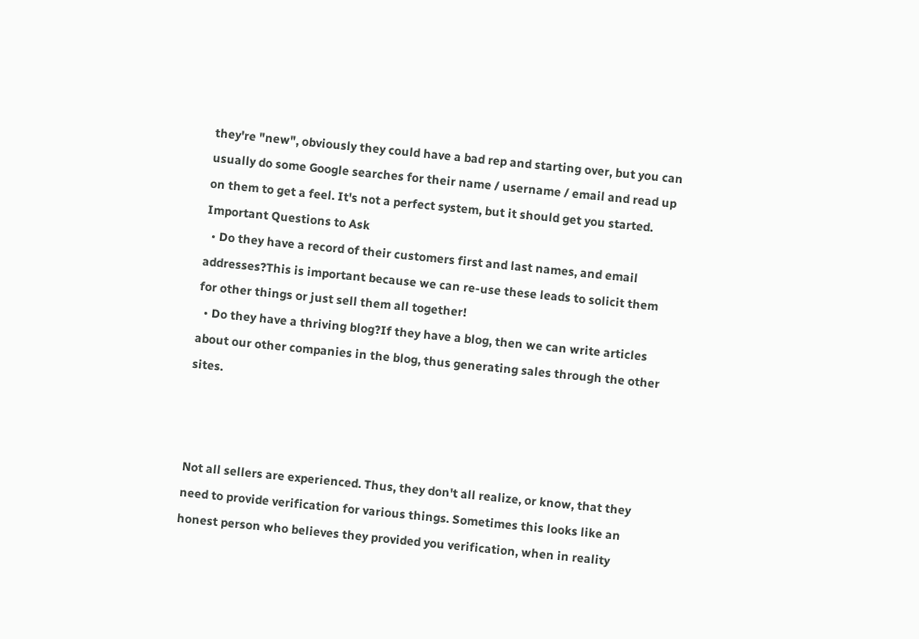they're "new", obviously they could have a bad rep and starting over, but you can usually do some Google searches for their name / username / email and read up on them to get a feel. It's not a perfect system, but it should get you started.
Important Questions to Ask
  • Do they have a record of their customers first and last names, and email addresses?This is important because we can re-use these leads to solicit them for other things or just sell them all together!
  • Do they have a thriving blog?If they have a blog, then we can write articles about our other companies in the blog, thus generating sales through the other sites.



Not all sellers are experienced. Thus, they don't all realize, or know, that they need to provide verification for various things. Sometimes this looks like an honest person who believes they provided you verification, when in reality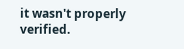it wasn't properly verified.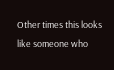Other times this looks like someone who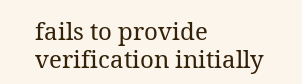fails to provide verification initially